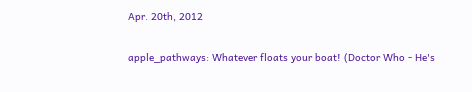Apr. 20th, 2012

apple_pathways: Whatever floats your boat! (Doctor Who - He's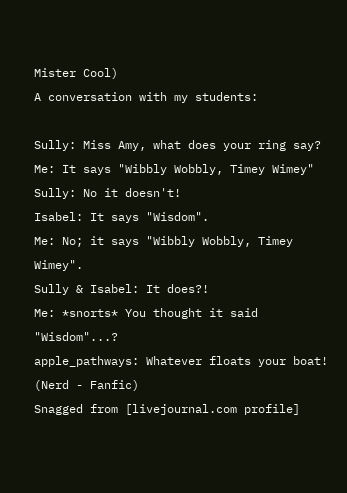Mister Cool)
A conversation with my students:

Sully: Miss Amy, what does your ring say?
Me: It says "Wibbly Wobbly, Timey Wimey"
Sully: No it doesn't!
Isabel: It says "Wisdom".
Me: No; it says "Wibbly Wobbly, Timey Wimey".
Sully & Isabel: It does?!
Me: *snorts* You thought it said "Wisdom"...?
apple_pathways: Whatever floats your boat! (Nerd - Fanfic)
Snagged from [livejournal.com profile]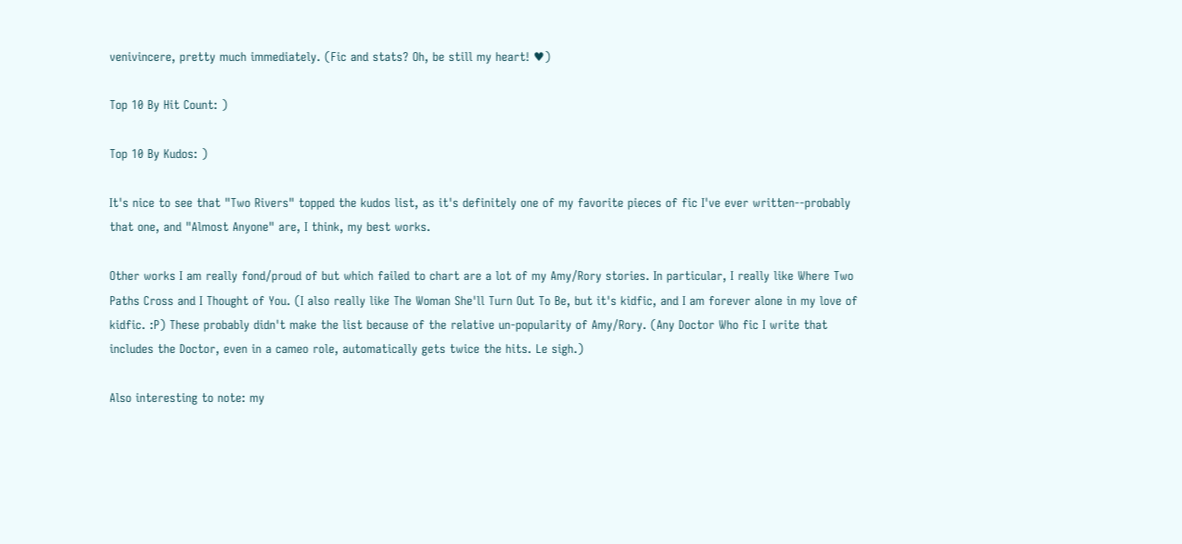venivincere, pretty much immediately. (Fic and stats? Oh, be still my heart! ♥)

Top 10 By Hit Count: )

Top 10 By Kudos: )

It's nice to see that "Two Rivers" topped the kudos list, as it's definitely one of my favorite pieces of fic I've ever written--probably that one, and "Almost Anyone" are, I think, my best works.

Other works I am really fond/proud of but which failed to chart are a lot of my Amy/Rory stories. In particular, I really like Where Two Paths Cross and I Thought of You. (I also really like The Woman She'll Turn Out To Be, but it's kidfic, and I am forever alone in my love of kidfic. :P) These probably didn't make the list because of the relative un-popularity of Amy/Rory. (Any Doctor Who fic I write that includes the Doctor, even in a cameo role, automatically gets twice the hits. Le sigh.)

Also interesting to note: my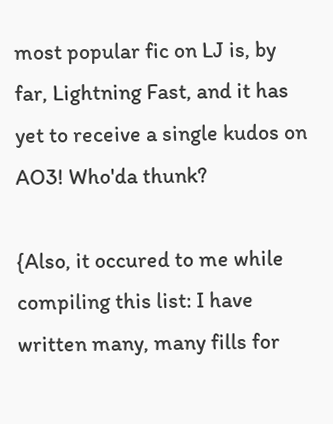most popular fic on LJ is, by far, Lightning Fast, and it has yet to receive a single kudos on AO3! Who'da thunk?

{Also, it occured to me while compiling this list: I have written many, many fills for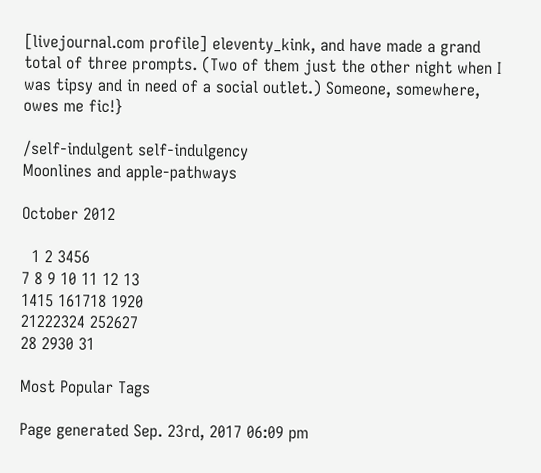[livejournal.com profile] eleventy_kink, and have made a grand total of three prompts. (Two of them just the other night when I was tipsy and in need of a social outlet.) Someone, somewhere, owes me fic!}

/self-indulgent self-indulgency
Moonlines and apple-pathways

October 2012

  1 2 3456
7 8 9 10 11 12 13
1415 161718 1920
21222324 252627
28 2930 31

Most Popular Tags

Page generated Sep. 23rd, 2017 06:09 pm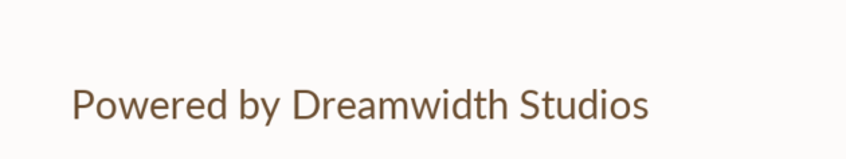Powered by Dreamwidth Studios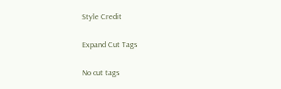Style Credit

Expand Cut Tags

No cut tags